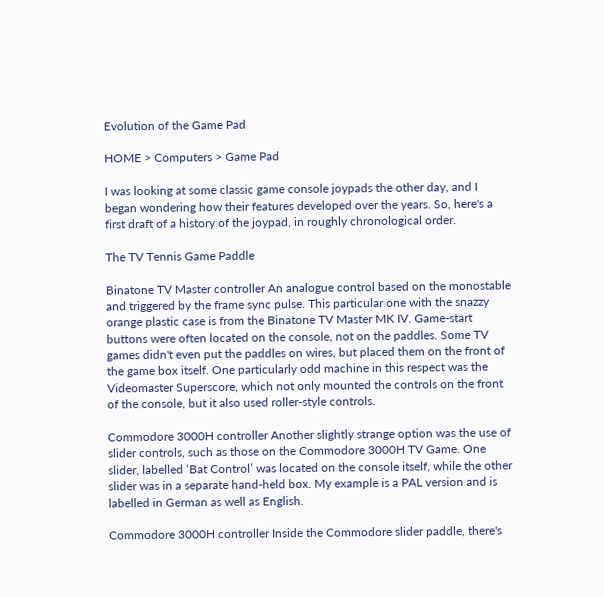Evolution of the Game Pad

HOME > Computers > Game Pad

I was looking at some classic game console joypads the other day, and I began wondering how their features developed over the years. So, here's a first draft of a history of the joypad, in roughly chronological order.

The TV Tennis Game Paddle

Binatone TV Master controller An analogue control based on the monostable and triggered by the frame sync pulse. This particular one with the snazzy orange plastic case is from the Binatone TV Master MK IV. Game-start buttons were often located on the console, not on the paddles. Some TV games didn't even put the paddles on wires, but placed them on the front of the game box itself. One particularly odd machine in this respect was the Videomaster Superscore, which not only mounted the controls on the front of the console, but it also used roller-style controls.

Commodore 3000H controller Another slightly strange option was the use of slider controls, such as those on the Commodore 3000H TV Game. One slider, labelled ‘Bat Control’ was located on the console itself, while the other slider was in a separate hand-held box. My example is a PAL version and is labelled in German as well as English.

Commodore 3000H controller Inside the Commodore slider paddle, there's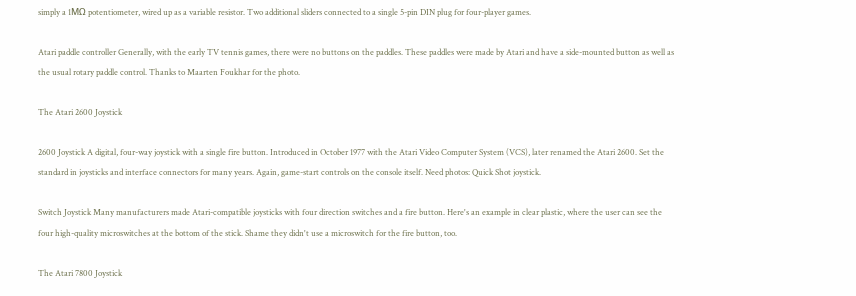simply a 1MΩ potentiometer, wired up as a variable resistor. Two additional sliders connected to a single 5-pin DIN plug for four-player games.

Atari paddle controller Generally, with the early TV tennis games, there were no buttons on the paddles. These paddles were made by Atari and have a side-mounted button as well as the usual rotary paddle control. Thanks to Maarten Foukhar for the photo.

The Atari 2600 Joystick

2600 Joystick A digital, four-way joystick with a single fire button. Introduced in October 1977 with the Atari Video Computer System (VCS), later renamed the Atari 2600. Set the standard in joysticks and interface connectors for many years. Again, game-start controls on the console itself. Need photos: Quick Shot joystick.

Switch Joystick Many manufacturers made Atari-compatible joysticks with four direction switches and a fire button. Here's an example in clear plastic, where the user can see the four high-quality microswitches at the bottom of the stick. Shame they didn't use a microswitch for the fire button, too.

The Atari 7800 Joystick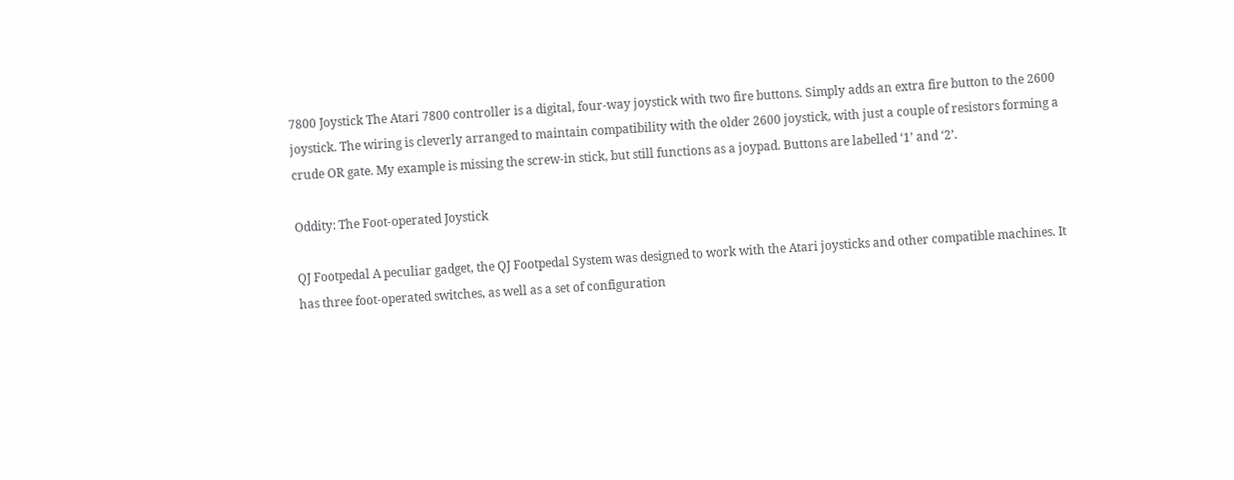7800 Joystick The Atari 7800 controller is a digital, four-way joystick with two fire buttons. Simply adds an extra fire button to the 2600 joystick. The wiring is cleverly arranged to maintain compatibility with the older 2600 joystick, with just a couple of resistors forming a crude OR gate. My example is missing the screw-in stick, but still functions as a joypad. Buttons are labelled ‘1’ and ‘2’.

Oddity: The Foot-operated Joystick

QJ Footpedal A peculiar gadget, the QJ Footpedal System was designed to work with the Atari joysticks and other compatible machines. It has three foot-operated switches, as well as a set of configuration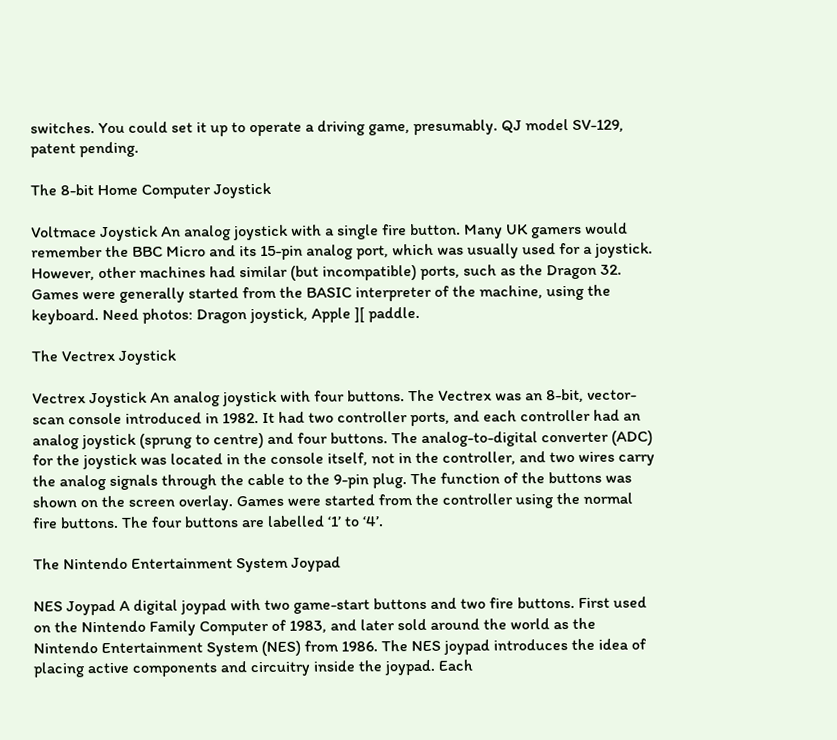switches. You could set it up to operate a driving game, presumably. QJ model SV-129, patent pending.

The 8-bit Home Computer Joystick

Voltmace Joystick An analog joystick with a single fire button. Many UK gamers would remember the BBC Micro and its 15-pin analog port, which was usually used for a joystick. However, other machines had similar (but incompatible) ports, such as the Dragon 32. Games were generally started from the BASIC interpreter of the machine, using the keyboard. Need photos: Dragon joystick, Apple ][ paddle.

The Vectrex Joystick

Vectrex Joystick An analog joystick with four buttons. The Vectrex was an 8-bit, vector-scan console introduced in 1982. It had two controller ports, and each controller had an analog joystick (sprung to centre) and four buttons. The analog-to-digital converter (ADC) for the joystick was located in the console itself, not in the controller, and two wires carry the analog signals through the cable to the 9-pin plug. The function of the buttons was shown on the screen overlay. Games were started from the controller using the normal fire buttons. The four buttons are labelled ‘1’ to ‘4’.

The Nintendo Entertainment System Joypad

NES Joypad A digital joypad with two game-start buttons and two fire buttons. First used on the Nintendo Family Computer of 1983, and later sold around the world as the Nintendo Entertainment System (NES) from 1986. The NES joypad introduces the idea of placing active components and circuitry inside the joypad. Each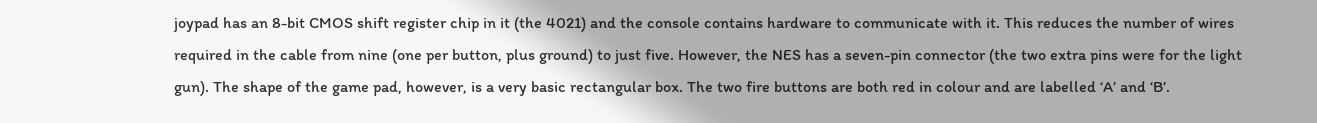joypad has an 8-bit CMOS shift register chip in it (the 4021) and the console contains hardware to communicate with it. This reduces the number of wires required in the cable from nine (one per button, plus ground) to just five. However, the NES has a seven-pin connector (the two extra pins were for the light gun). The shape of the game pad, however, is a very basic rectangular box. The two fire buttons are both red in colour and are labelled ‘A’ and ‘B’.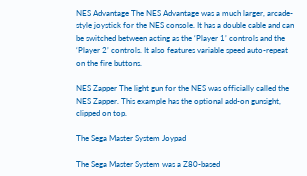NES Advantage The NES Advantage was a much larger, arcade-style joystick for the NES console. It has a double cable and can be switched between acting as the ‘Player 1’ controls and the ‘Player 2’ controls. It also features variable speed auto-repeat on the fire buttons.

NES Zapper The light gun for the NES was officially called the NES Zapper. This example has the optional add-on gunsight, clipped on top.

The Sega Master System Joypad

The Sega Master System was a Z80-based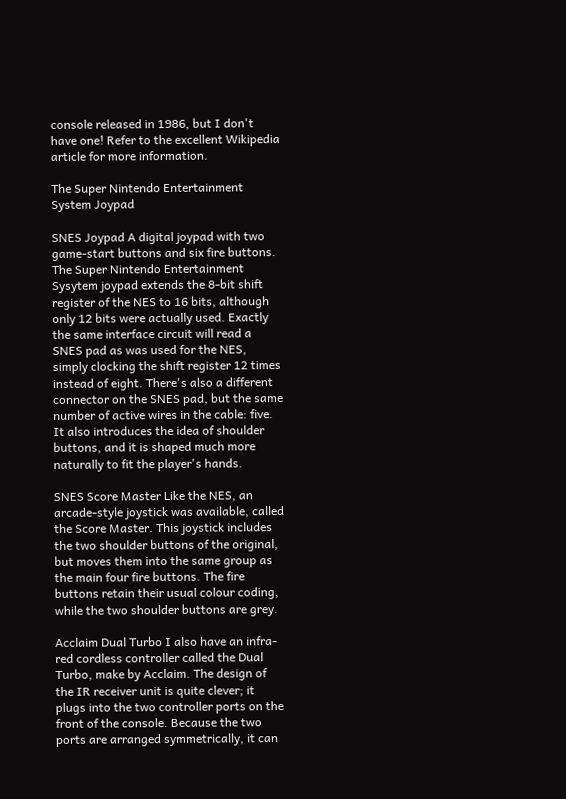console released in 1986, but I don't have one! Refer to the excellent Wikipedia article for more information.

The Super Nintendo Entertainment System Joypad

SNES Joypad A digital joypad with two game-start buttons and six fire buttons. The Super Nintendo Entertainment Sysytem joypad extends the 8-bit shift register of the NES to 16 bits, although only 12 bits were actually used. Exactly the same interface circuit will read a SNES pad as was used for the NES, simply clocking the shift register 12 times instead of eight. There's also a different connector on the SNES pad, but the same number of active wires in the cable: five. It also introduces the idea of shoulder buttons, and it is shaped much more naturally to fit the player's hands.

SNES Score Master Like the NES, an arcade-style joystick was available, called the Score Master. This joystick includes the two shoulder buttons of the original, but moves them into the same group as the main four fire buttons. The fire buttons retain their usual colour coding, while the two shoulder buttons are grey.

Acclaim Dual Turbo I also have an infra-red cordless controller called the Dual Turbo, make by Acclaim. The design of the IR receiver unit is quite clever; it plugs into the two controller ports on the front of the console. Because the two ports are arranged symmetrically, it can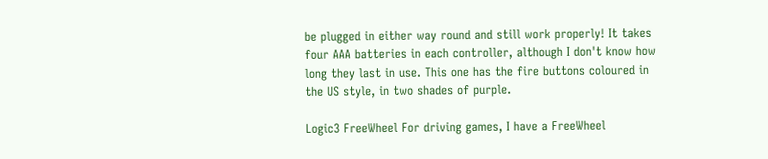be plugged in either way round and still work properly! It takes four AAA batteries in each controller, although I don't know how long they last in use. This one has the fire buttons coloured in the US style, in two shades of purple.

Logic3 FreeWheel For driving games, I have a FreeWheel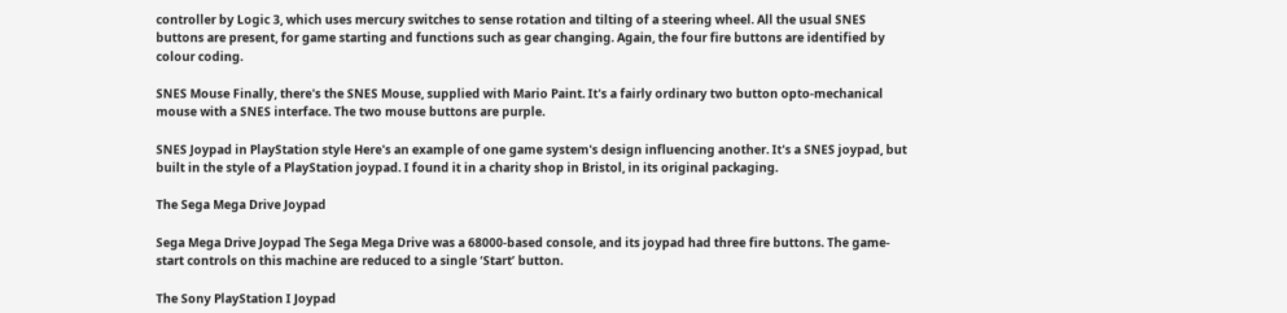controller by Logic 3, which uses mercury switches to sense rotation and tilting of a steering wheel. All the usual SNES buttons are present, for game starting and functions such as gear changing. Again, the four fire buttons are identified by colour coding.

SNES Mouse Finally, there's the SNES Mouse, supplied with Mario Paint. It's a fairly ordinary two button opto-mechanical mouse with a SNES interface. The two mouse buttons are purple.

SNES Joypad in PlayStation style Here's an example of one game system's design influencing another. It's a SNES joypad, but built in the style of a PlayStation joypad. I found it in a charity shop in Bristol, in its original packaging.

The Sega Mega Drive Joypad

Sega Mega Drive Joypad The Sega Mega Drive was a 68000-based console, and its joypad had three fire buttons. The game-start controls on this machine are reduced to a single ‘Start’ button.

The Sony PlayStation I Joypad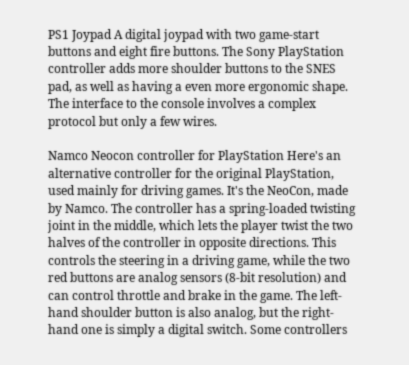PS1 Joypad A digital joypad with two game-start buttons and eight fire buttons. The Sony PlayStation controller adds more shoulder buttons to the SNES pad, as well as having a even more ergonomic shape. The interface to the console involves a complex protocol but only a few wires.

Namco Neocon controller for PlayStation Here's an alternative controller for the original PlayStation, used mainly for driving games. It's the NeoCon, made by Namco. The controller has a spring-loaded twisting joint in the middle, which lets the player twist the two halves of the controller in opposite directions. This controls the steering in a driving game, while the two red buttons are analog sensors (8-bit resolution) and can control throttle and brake in the game. The left-hand shoulder button is also analog, but the right-hand one is simply a digital switch. Some controllers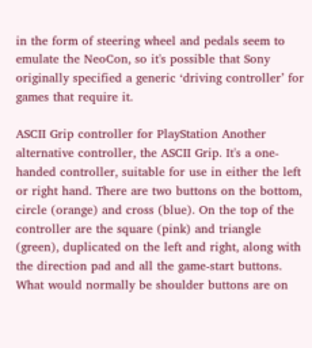in the form of steering wheel and pedals seem to emulate the NeoCon, so it's possible that Sony originally specified a generic ‘driving controller’ for games that require it.

ASCII Grip controller for PlayStation Another alternative controller, the ASCII Grip. It's a one-handed controller, suitable for use in either the left or right hand. There are two buttons on the bottom, circle (orange) and cross (blue). On the top of the controller are the square (pink) and triangle (green), duplicated on the left and right, along with the direction pad and all the game-start buttons. What would normally be shoulder buttons are on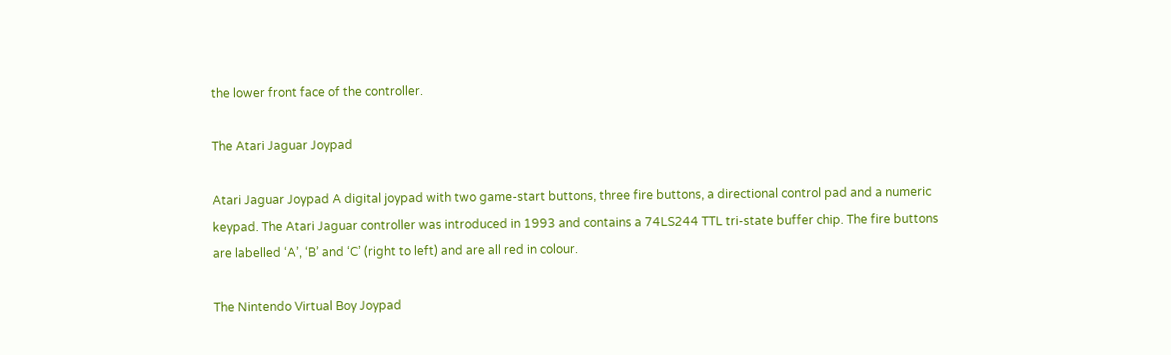the lower front face of the controller.

The Atari Jaguar Joypad

Atari Jaguar Joypad A digital joypad with two game-start buttons, three fire buttons, a directional control pad and a numeric keypad. The Atari Jaguar controller was introduced in 1993 and contains a 74LS244 TTL tri-state buffer chip. The fire buttons are labelled ‘A’, ‘B’ and ‘C’ (right to left) and are all red in colour.

The Nintendo Virtual Boy Joypad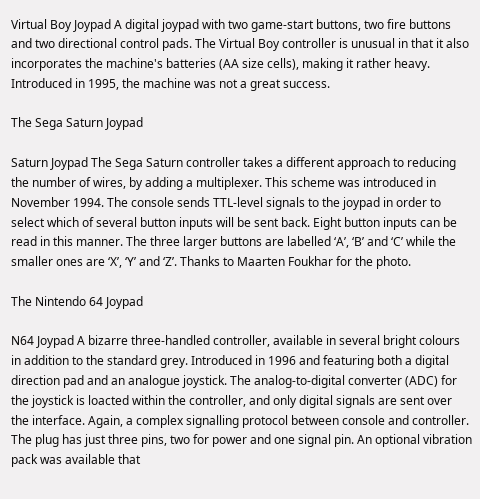Virtual Boy Joypad A digital joypad with two game-start buttons, two fire buttons and two directional control pads. The Virtual Boy controller is unusual in that it also incorporates the machine's batteries (AA size cells), making it rather heavy. Introduced in 1995, the machine was not a great success.

The Sega Saturn Joypad

Saturn Joypad The Sega Saturn controller takes a different approach to reducing the number of wires, by adding a multiplexer. This scheme was introduced in November 1994. The console sends TTL-level signals to the joypad in order to select which of several button inputs will be sent back. Eight button inputs can be read in this manner. The three larger buttons are labelled ‘A’, ‘B’ and ‘C’ while the smaller ones are ‘X’, ‘Y’ and ‘Z’. Thanks to Maarten Foukhar for the photo.

The Nintendo 64 Joypad

N64 Joypad A bizarre three-handled controller, available in several bright colours in addition to the standard grey. Introduced in 1996 and featuring both a digital direction pad and an analogue joystick. The analog-to-digital converter (ADC) for the joystick is loacted within the controller, and only digital signals are sent over the interface. Again, a complex signalling protocol between console and controller. The plug has just three pins, two for power and one signal pin. An optional vibration pack was available that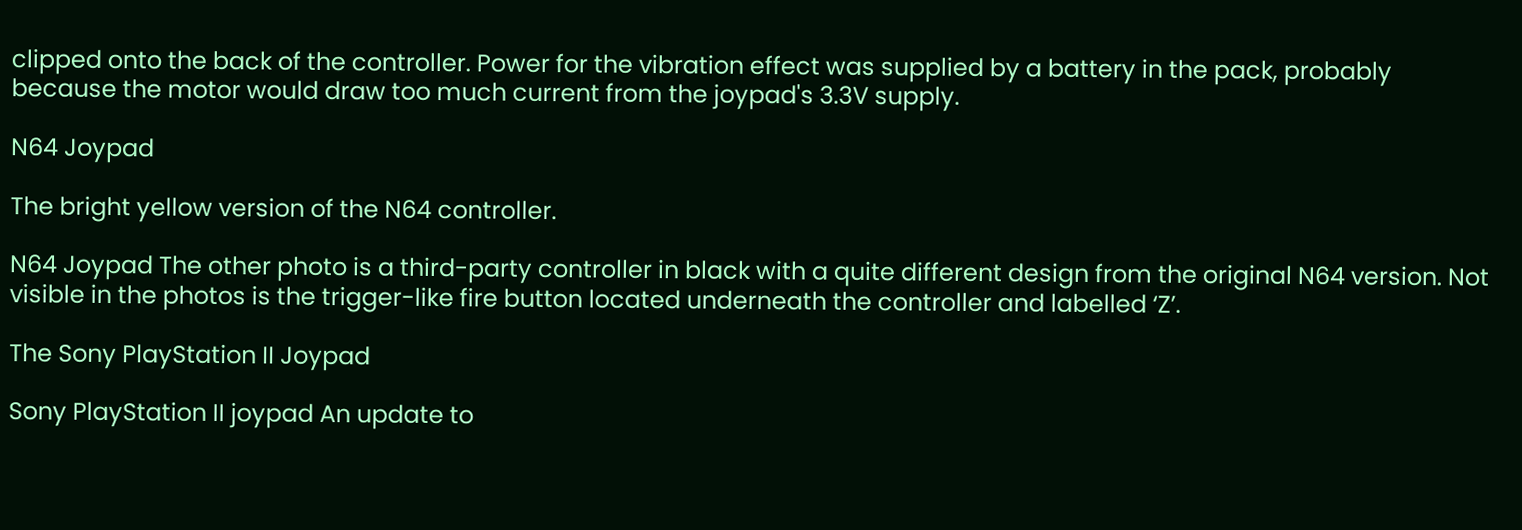clipped onto the back of the controller. Power for the vibration effect was supplied by a battery in the pack, probably because the motor would draw too much current from the joypad's 3.3V supply.

N64 Joypad

The bright yellow version of the N64 controller.

N64 Joypad The other photo is a third-party controller in black with a quite different design from the original N64 version. Not visible in the photos is the trigger-like fire button located underneath the controller and labelled ‘Z’.

The Sony PlayStation II Joypad

Sony PlayStation II joypad An update to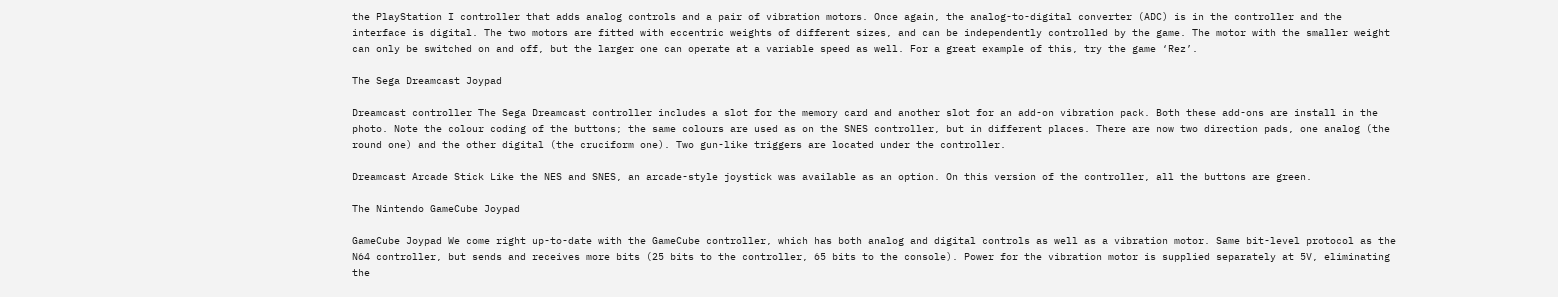the PlayStation I controller that adds analog controls and a pair of vibration motors. Once again, the analog-to-digital converter (ADC) is in the controller and the interface is digital. The two motors are fitted with eccentric weights of different sizes, and can be independently controlled by the game. The motor with the smaller weight can only be switched on and off, but the larger one can operate at a variable speed as well. For a great example of this, try the game ‘Rez’.

The Sega Dreamcast Joypad

Dreamcast controller The Sega Dreamcast controller includes a slot for the memory card and another slot for an add-on vibration pack. Both these add-ons are install in the photo. Note the colour coding of the buttons; the same colours are used as on the SNES controller, but in different places. There are now two direction pads, one analog (the round one) and the other digital (the cruciform one). Two gun-like triggers are located under the controller.

Dreamcast Arcade Stick Like the NES and SNES, an arcade-style joystick was available as an option. On this version of the controller, all the buttons are green.

The Nintendo GameCube Joypad

GameCube Joypad We come right up-to-date with the GameCube controller, which has both analog and digital controls as well as a vibration motor. Same bit-level protocol as the N64 controller, but sends and receives more bits (25 bits to the controller, 65 bits to the console). Power for the vibration motor is supplied separately at 5V, eliminating the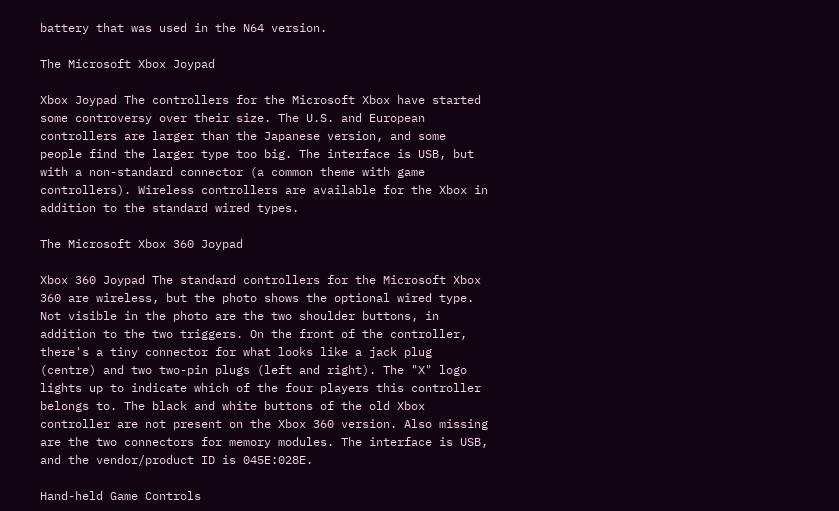battery that was used in the N64 version.

The Microsoft Xbox Joypad

Xbox Joypad The controllers for the Microsoft Xbox have started some controversy over their size. The U.S. and European controllers are larger than the Japanese version, and some people find the larger type too big. The interface is USB, but with a non-standard connector (a common theme with game controllers). Wireless controllers are available for the Xbox in addition to the standard wired types.

The Microsoft Xbox 360 Joypad

Xbox 360 Joypad The standard controllers for the Microsoft Xbox 360 are wireless, but the photo shows the optional wired type. Not visible in the photo are the two shoulder buttons, in addition to the two triggers. On the front of the controller, there's a tiny connector for what looks like a jack plug (centre) and two two-pin plugs (left and right). The "X" logo lights up to indicate which of the four players this controller belongs to. The black and white buttons of the old Xbox controller are not present on the Xbox 360 version. Also missing are the two connectors for memory modules. The interface is USB, and the vendor/product ID is 045E:028E.

Hand-held Game Controls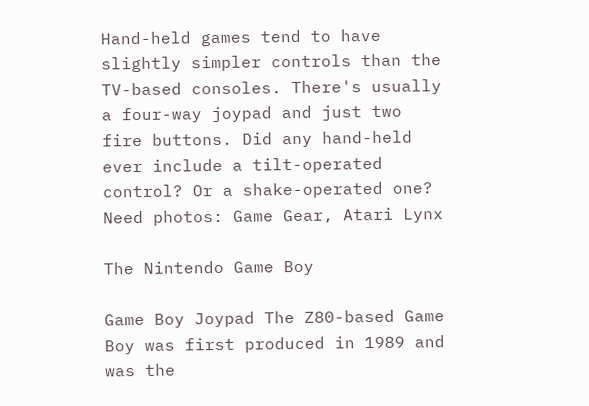Hand-held games tend to have slightly simpler controls than the TV-based consoles. There's usually a four-way joypad and just two fire buttons. Did any hand-held ever include a tilt-operated control? Or a shake-operated one? Need photos: Game Gear, Atari Lynx

The Nintendo Game Boy

Game Boy Joypad The Z80-based Game Boy was first produced in 1989 and was the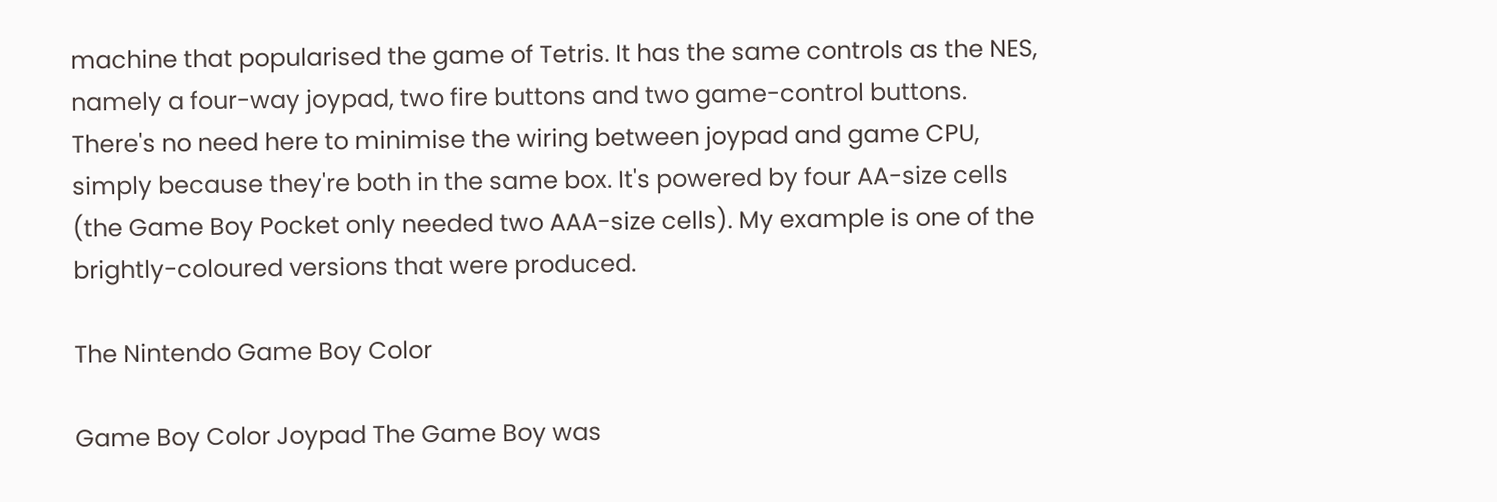machine that popularised the game of Tetris. It has the same controls as the NES, namely a four-way joypad, two fire buttons and two game-control buttons. There's no need here to minimise the wiring between joypad and game CPU, simply because they're both in the same box. It's powered by four AA-size cells (the Game Boy Pocket only needed two AAA-size cells). My example is one of the brightly-coloured versions that were produced.

The Nintendo Game Boy Color

Game Boy Color Joypad The Game Boy was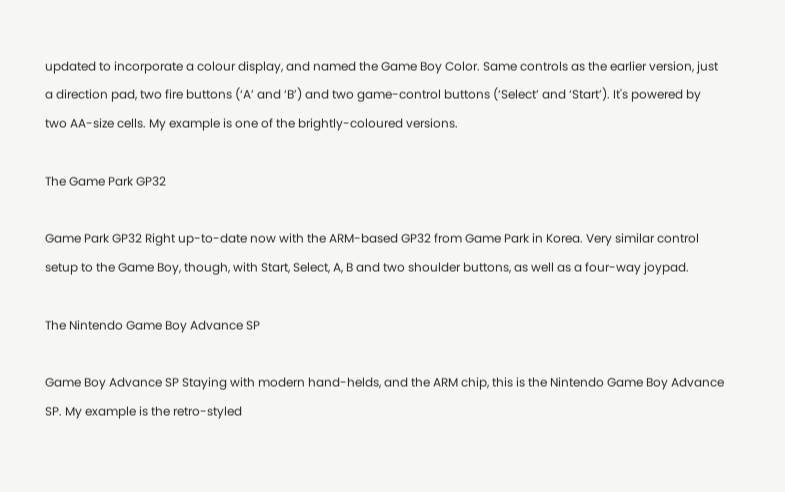updated to incorporate a colour display, and named the Game Boy Color. Same controls as the earlier version, just a direction pad, two fire buttons (‘A’ and ‘B’) and two game-control buttons (‘Select’ and ‘Start’). It's powered by two AA-size cells. My example is one of the brightly-coloured versions.

The Game Park GP32

Game Park GP32 Right up-to-date now with the ARM-based GP32 from Game Park in Korea. Very similar control setup to the Game Boy, though, with Start, Select, A, B and two shoulder buttons, as well as a four-way joypad.

The Nintendo Game Boy Advance SP

Game Boy Advance SP Staying with modern hand-helds, and the ARM chip, this is the Nintendo Game Boy Advance SP. My example is the retro-styled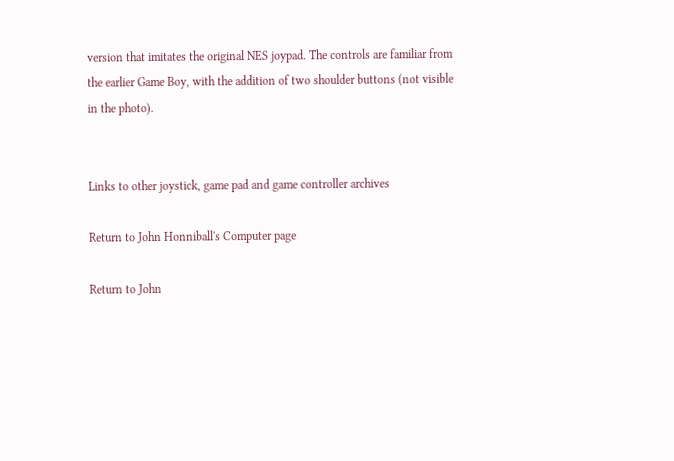version that imitates the original NES joypad. The controls are familiar from the earlier Game Boy, with the addition of two shoulder buttons (not visible in the photo).


Links to other joystick, game pad and game controller archives

Return to John Honniball's Computer page

Return to John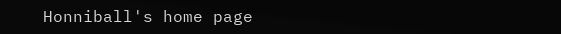Honniball's home page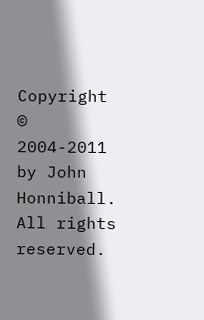Copyright © 2004-2011 by John Honniball. All rights reserved.